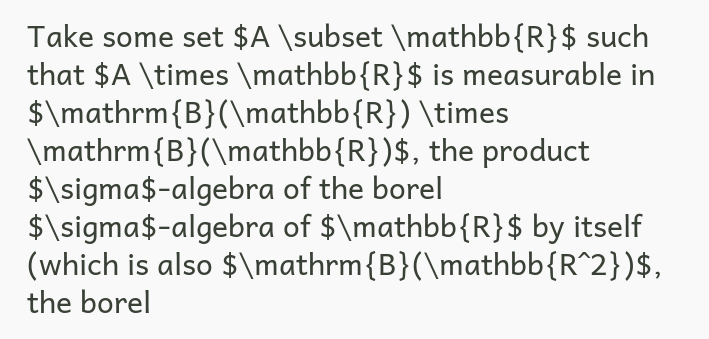Take some set $A \subset \mathbb{R}$ such that $A \times \mathbb{R}$ is measurable in $\mathrm{B}(\mathbb{R}) \times \mathrm{B}(\mathbb{R})$, the product $\sigma$-algebra of the borel $\sigma$-algebra of $\mathbb{R}$ by itself (which is also $\mathrm{B}(\mathbb{R^2})$, the borel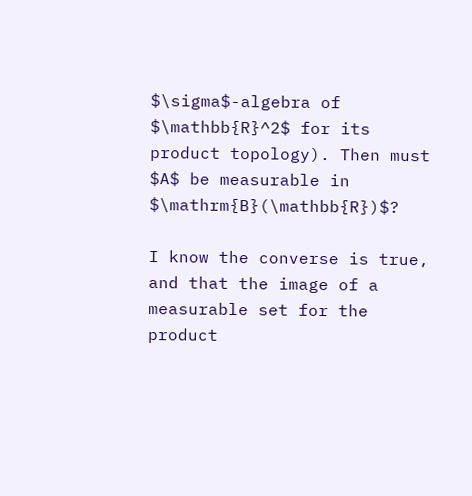$\sigma$-algebra of $\mathbb{R}^2$ for its product topology). Then must $A$ be measurable in $\mathrm{B}(\mathbb{R})$?

I know the converse is true, and that the image of a measurable set for the product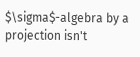$\sigma$-algebra by a projection isn't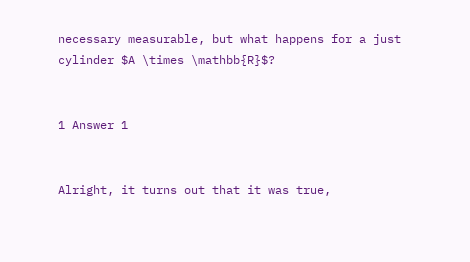necessary measurable, but what happens for a just cylinder $A \times \mathbb{R}$?


1 Answer 1


Alright, it turns out that it was true,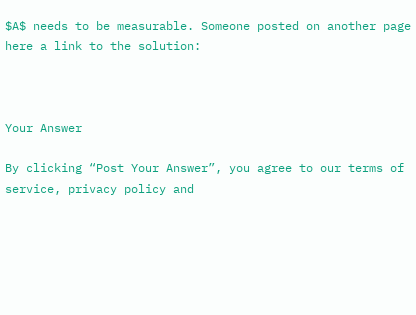$A$ needs to be measurable. Someone posted on another page here a link to the solution:



Your Answer

By clicking “Post Your Answer”, you agree to our terms of service, privacy policy and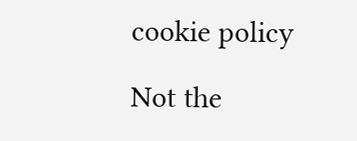cookie policy

Not the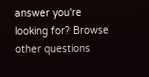answer you're looking for? Browse other questions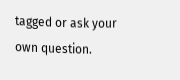tagged or ask your own question.